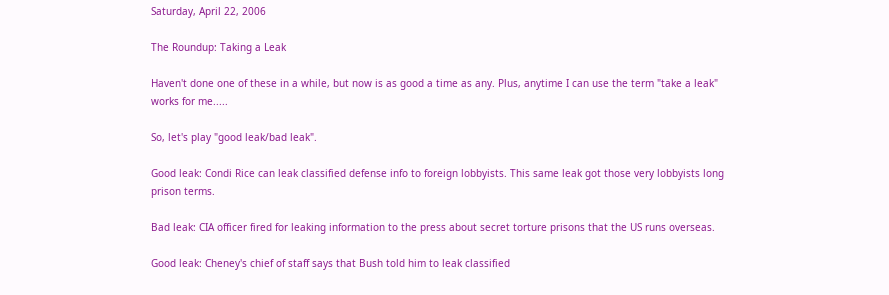Saturday, April 22, 2006

The Roundup: Taking a Leak

Haven't done one of these in a while, but now is as good a time as any. Plus, anytime I can use the term "take a leak" works for me.....

So, let's play "good leak/bad leak".

Good leak: Condi Rice can leak classified defense info to foreign lobbyists. This same leak got those very lobbyists long prison terms.

Bad leak: CIA officer fired for leaking information to the press about secret torture prisons that the US runs overseas.

Good leak: Cheney's chief of staff says that Bush told him to leak classified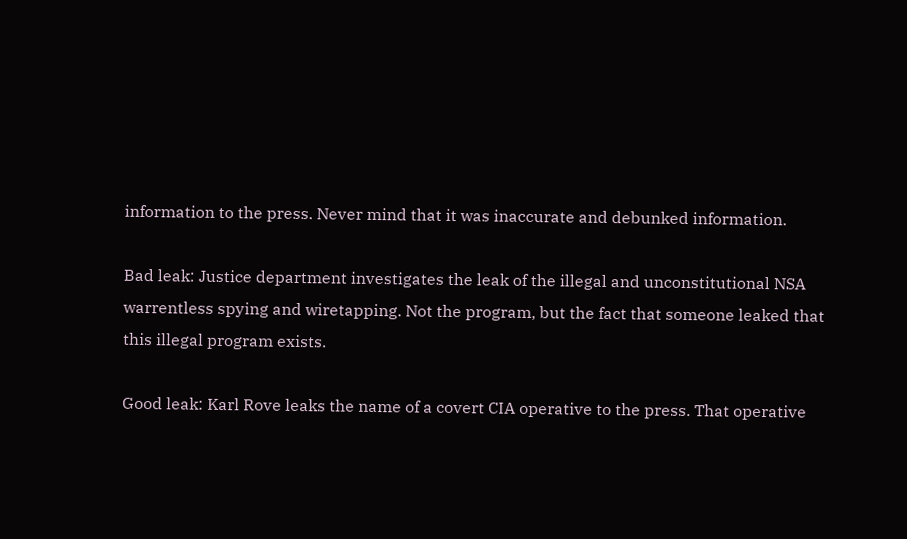information to the press. Never mind that it was inaccurate and debunked information.

Bad leak: Justice department investigates the leak of the illegal and unconstitutional NSA warrentless spying and wiretapping. Not the program, but the fact that someone leaked that this illegal program exists.

Good leak: Karl Rove leaks the name of a covert CIA operative to the press. That operative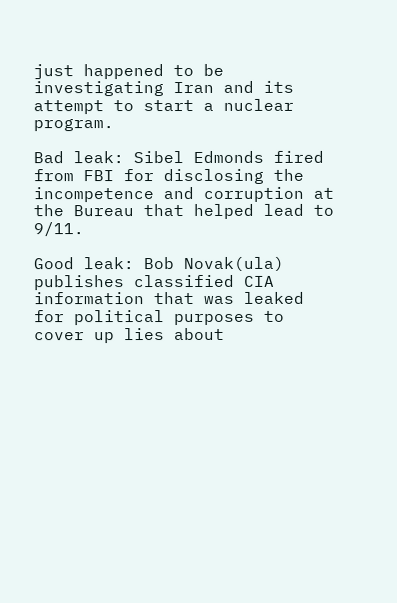just happened to be investigating Iran and its attempt to start a nuclear program.

Bad leak: Sibel Edmonds fired from FBI for disclosing the incompetence and corruption at the Bureau that helped lead to 9/11.

Good leak: Bob Novak(ula) publishes classified CIA information that was leaked for political purposes to cover up lies about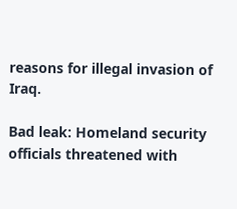reasons for illegal invasion of Iraq.

Bad leak: Homeland security officials threatened with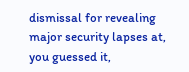dismissal for revealing major security lapses at, you guessed it,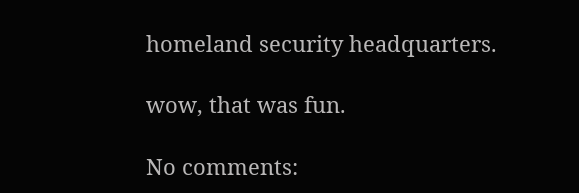homeland security headquarters.

wow, that was fun.

No comments: